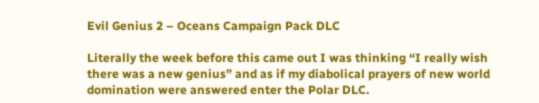Evil Genius 2 – Oceans Campaign Pack DLC

Literally the week before this came out I was thinking “I really wish there was a new genius” and as if my diabolical prayers of new world domination were answered enter the Polar DLC.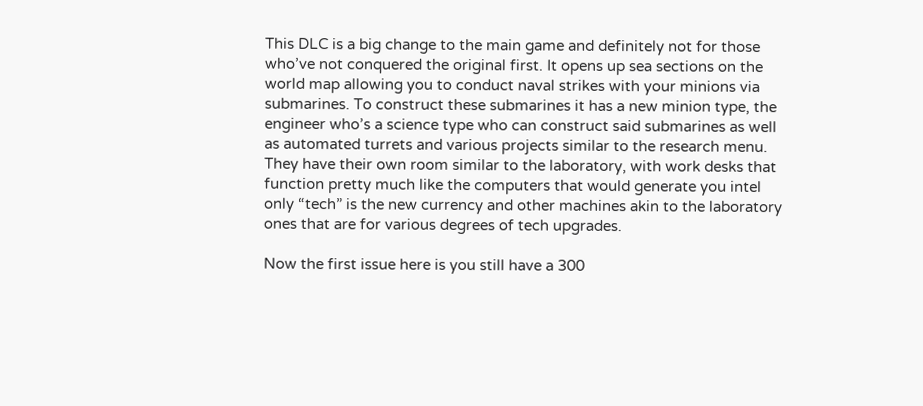This DLC is a big change to the main game and definitely not for those who’ve not conquered the original first. It opens up sea sections on the world map allowing you to conduct naval strikes with your minions via submarines. To construct these submarines it has a new minion type, the engineer who’s a science type who can construct said submarines as well as automated turrets and various projects similar to the research menu. They have their own room similar to the laboratory, with work desks that function pretty much like the computers that would generate you intel only “tech” is the new currency and other machines akin to the laboratory ones that are for various degrees of tech upgrades.

Now the first issue here is you still have a 300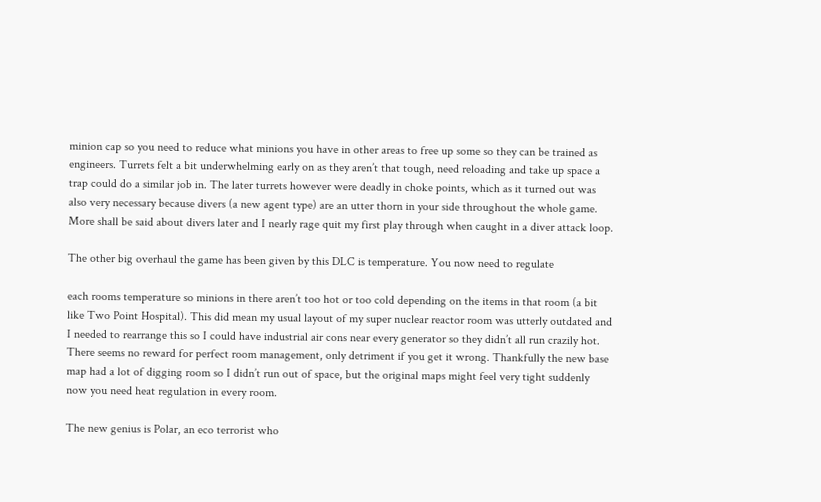minion cap so you need to reduce what minions you have in other areas to free up some so they can be trained as engineers. Turrets felt a bit underwhelming early on as they aren’t that tough, need reloading and take up space a trap could do a similar job in. The later turrets however were deadly in choke points, which as it turned out was also very necessary because divers (a new agent type) are an utter thorn in your side throughout the whole game. More shall be said about divers later and I nearly rage quit my first play through when caught in a diver attack loop.

The other big overhaul the game has been given by this DLC is temperature. You now need to regulate

each rooms temperature so minions in there aren’t too hot or too cold depending on the items in that room (a bit like Two Point Hospital). This did mean my usual layout of my super nuclear reactor room was utterly outdated and I needed to rearrange this so I could have industrial air cons near every generator so they didn’t all run crazily hot. There seems no reward for perfect room management, only detriment if you get it wrong. Thankfully the new base map had a lot of digging room so I didn’t run out of space, but the original maps might feel very tight suddenly now you need heat regulation in every room.

The new genius is Polar, an eco terrorist who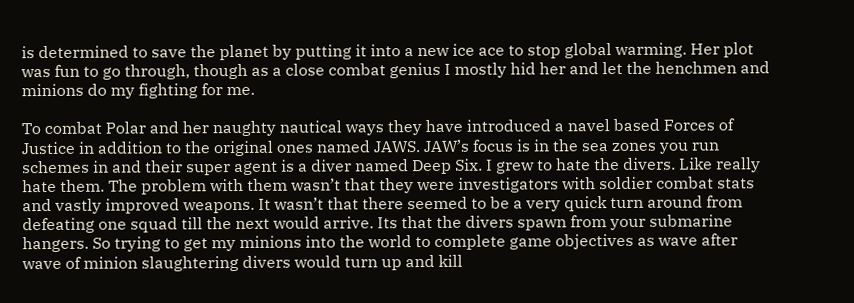is determined to save the planet by putting it into a new ice ace to stop global warming. Her plot was fun to go through, though as a close combat genius I mostly hid her and let the henchmen and minions do my fighting for me.

To combat Polar and her naughty nautical ways they have introduced a navel based Forces of Justice in addition to the original ones named JAWS. JAW’s focus is in the sea zones you run schemes in and their super agent is a diver named Deep Six. I grew to hate the divers. Like really hate them. The problem with them wasn’t that they were investigators with soldier combat stats and vastly improved weapons. It wasn’t that there seemed to be a very quick turn around from defeating one squad till the next would arrive. Its that the divers spawn from your submarine hangers. So trying to get my minions into the world to complete game objectives as wave after wave of minion slaughtering divers would turn up and kill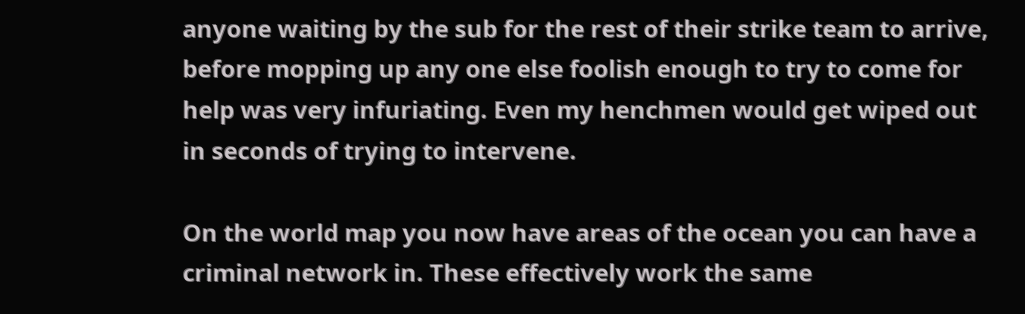anyone waiting by the sub for the rest of their strike team to arrive, before mopping up any one else foolish enough to try to come for help was very infuriating. Even my henchmen would get wiped out in seconds of trying to intervene.

On the world map you now have areas of the ocean you can have a criminal network in. These effectively work the same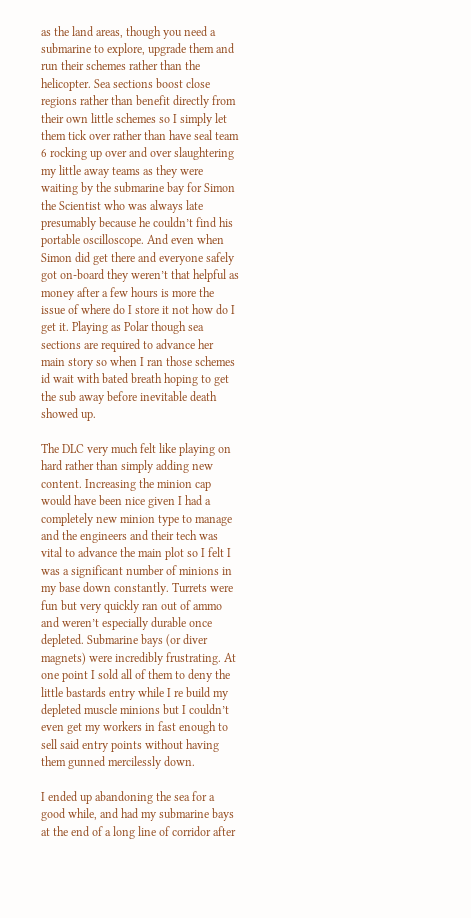as the land areas, though you need a submarine to explore, upgrade them and run their schemes rather than the helicopter. Sea sections boost close regions rather than benefit directly from their own little schemes so I simply let them tick over rather than have seal team 6 rocking up over and over slaughtering my little away teams as they were waiting by the submarine bay for Simon the Scientist who was always late presumably because he couldn’t find his portable oscilloscope. And even when Simon did get there and everyone safely got on-board they weren’t that helpful as money after a few hours is more the issue of where do I store it not how do I get it. Playing as Polar though sea sections are required to advance her main story so when I ran those schemes id wait with bated breath hoping to get the sub away before inevitable death showed up.

The DLC very much felt like playing on hard rather than simply adding new content. Increasing the minion cap would have been nice given I had a completely new minion type to manage and the engineers and their tech was vital to advance the main plot so I felt I was a significant number of minions in my base down constantly. Turrets were fun but very quickly ran out of ammo and weren’t especially durable once depleted. Submarine bays (or diver magnets) were incredibly frustrating. At one point I sold all of them to deny the little bastards entry while I re build my depleted muscle minions but I couldn’t even get my workers in fast enough to sell said entry points without having them gunned mercilessly down.

I ended up abandoning the sea for a good while, and had my submarine bays at the end of a long line of corridor after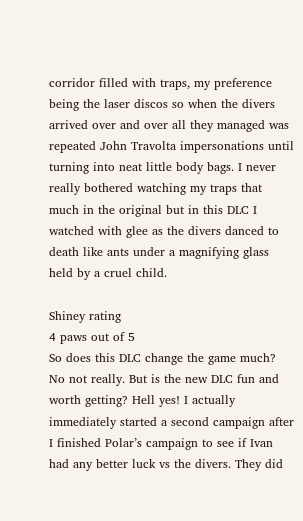corridor filled with traps, my preference being the laser discos so when the divers arrived over and over all they managed was repeated John Travolta impersonations until turning into neat little body bags. I never really bothered watching my traps that much in the original but in this DLC I watched with glee as the divers danced to death like ants under a magnifying glass held by a cruel child.

Shiney rating
4 paws out of 5
So does this DLC change the game much? No not really. But is the new DLC fun and worth getting? Hell yes! I actually immediately started a second campaign after I finished Polar’s campaign to see if Ivan had any better luck vs the divers. They did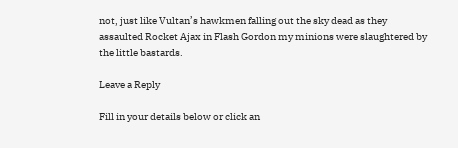not, just like Vultan’s hawkmen falling out the sky dead as they assaulted Rocket Ajax in Flash Gordon my minions were slaughtered by the little bastards.

Leave a Reply

Fill in your details below or click an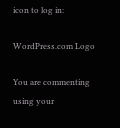icon to log in:

WordPress.com Logo

You are commenting using your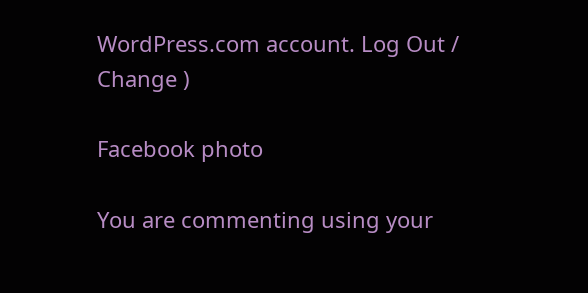WordPress.com account. Log Out /  Change )

Facebook photo

You are commenting using your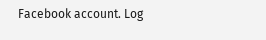Facebook account. Log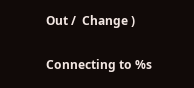Out /  Change )

Connecting to %s